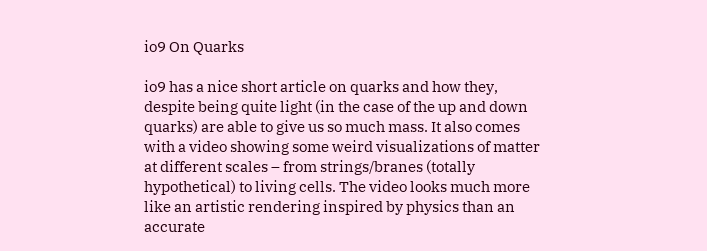io9 On Quarks

io9 has a nice short article on quarks and how they, despite being quite light (in the case of the up and down quarks) are able to give us so much mass. It also comes with a video showing some weird visualizations of matter at different scales – from strings/branes (totally hypothetical) to living cells. The video looks much more like an artistic rendering inspired by physics than an accurate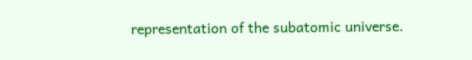representation of the subatomic universe.